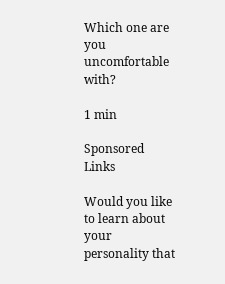Which one are you uncomfortable with?

1 min

Sponsored Links

Would you like to learn about your personality that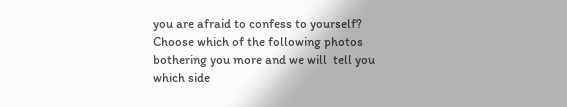you are afraid to confess to yourself? Choose which of the following photos bothering you more and we will  tell you which side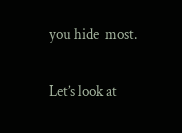you hide  most.

Let’s look at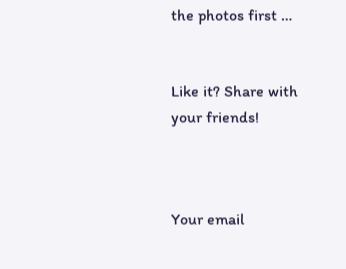the photos first …


Like it? Share with your friends!



Your email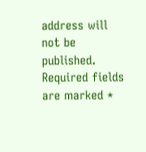address will not be published. Required fields are marked *